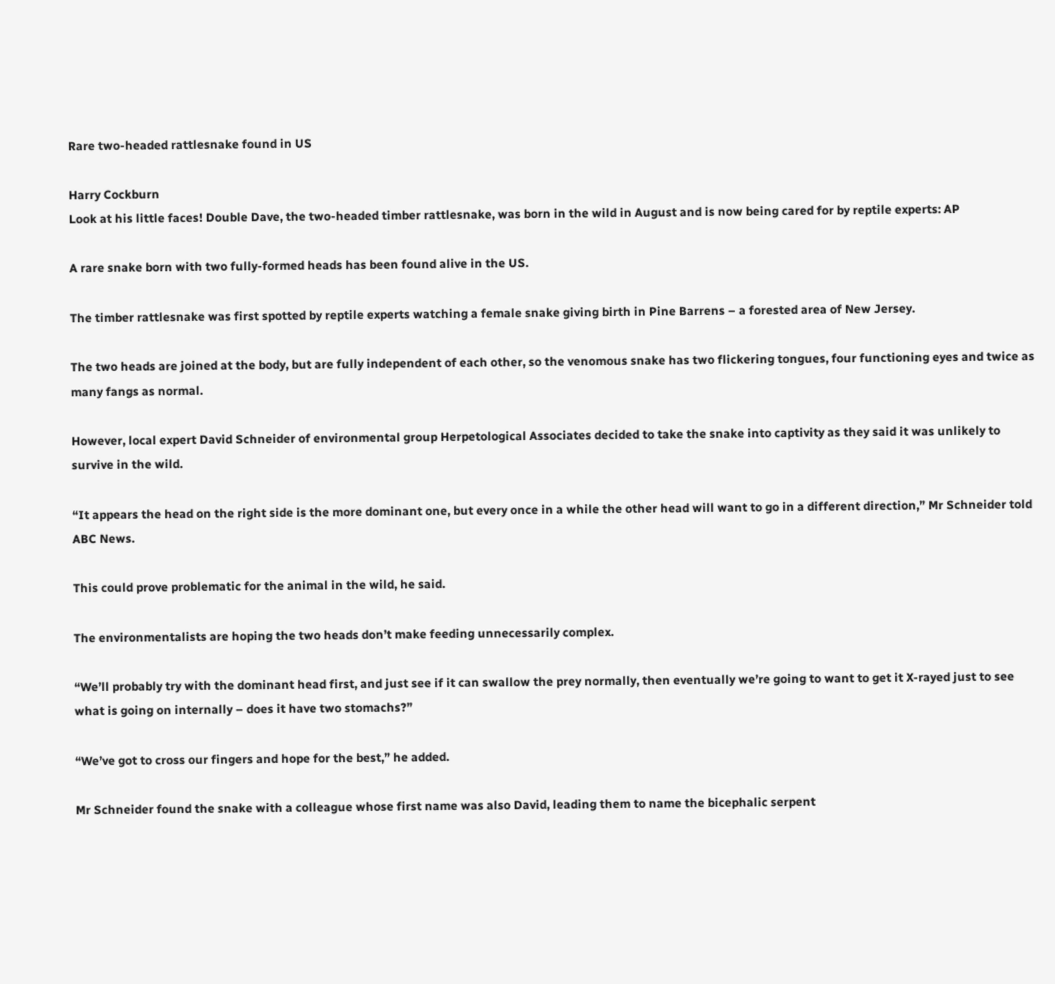Rare two-headed rattlesnake found in US

Harry Cockburn
Look at his little faces! Double Dave, the two-headed timber rattlesnake, was born in the wild in August and is now being cared for by reptile experts: AP

A rare snake born with two fully-formed heads has been found alive in the US.

The timber rattlesnake was first spotted by reptile experts watching a female snake giving birth in Pine Barrens – a forested area of New Jersey.

The two heads are joined at the body, but are fully independent of each other, so the venomous snake has two flickering tongues, four functioning eyes and twice as many fangs as normal.

However, local expert David Schneider of environmental group Herpetological Associates decided to take the snake into captivity as they said it was unlikely to survive in the wild.

“It appears the head on the right side is the more dominant one, but every once in a while the other head will want to go in a different direction,” Mr Schneider told ABC News.

This could prove problematic for the animal in the wild, he said.

The environmentalists are hoping the two heads don’t make feeding unnecessarily complex.

“We’ll probably try with the dominant head first, and just see if it can swallow the prey normally, then eventually we’re going to want to get it X-rayed just to see what is going on internally – does it have two stomachs?”

“We’ve got to cross our fingers and hope for the best,” he added.

Mr Schneider found the snake with a colleague whose first name was also David, leading them to name the bicephalic serpent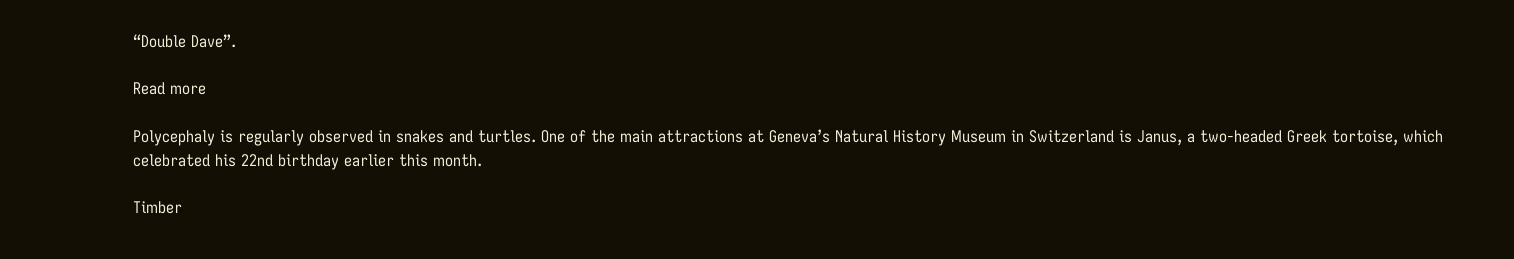“Double Dave”.

Read more

Polycephaly is regularly observed in snakes and turtles. One of the main attractions at Geneva’s Natural History Museum in Switzerland is Janus, a two-headed Greek tortoise, which celebrated his 22nd birthday earlier this month.

Timber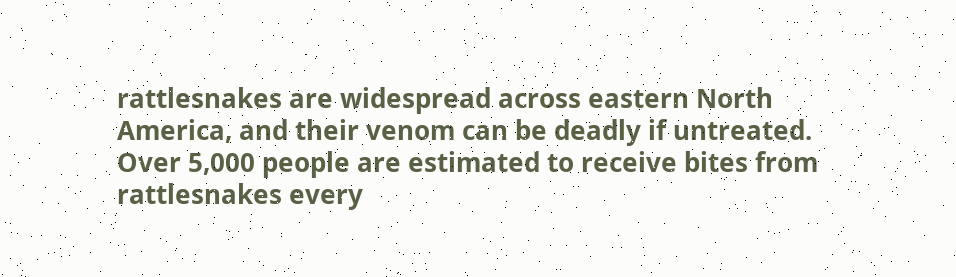rattlesnakes are widespread across eastern North America, and their venom can be deadly if untreated. Over 5,000 people are estimated to receive bites from rattlesnakes every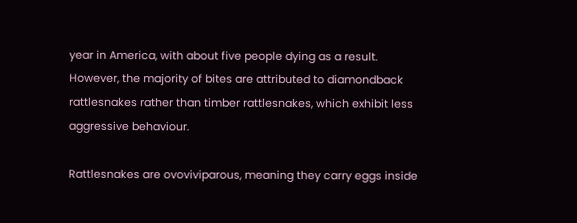year in America, with about five people dying as a result. However, the majority of bites are attributed to diamondback rattlesnakes rather than timber rattlesnakes, which exhibit less aggressive behaviour.

Rattlesnakes are ovoviviparous, meaning they carry eggs inside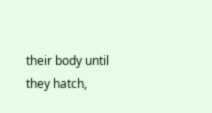their body until they hatch,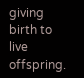giving birth to live offspring.